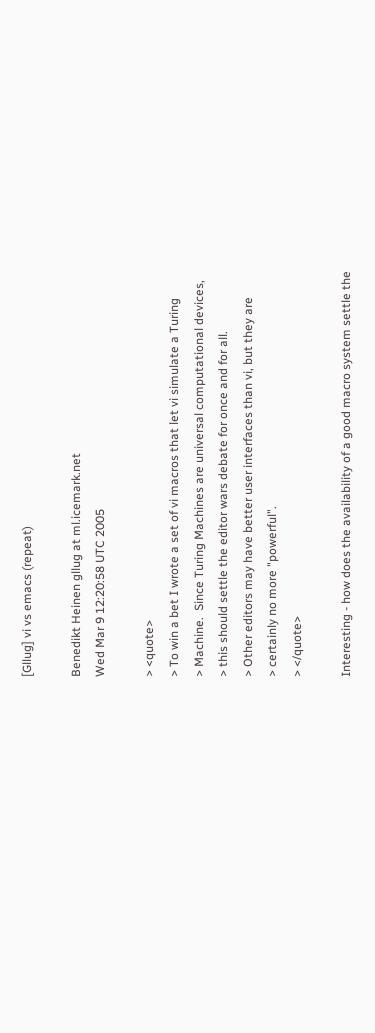[Gllug] vi vs emacs (repeat)

Benedikt Heinen gllug at ml.icemark.net
Wed Mar 9 12:20:58 UTC 2005

> <quote>
> To win a bet I wrote a set of vi macros that let vi simulate a Turing
> Machine.  Since Turing Machines are universal computational devices,
> this should settle the editor wars debate for once and for all.
> Other editors may have better user interfaces than vi, but they are
> certainly no more "powerful".
> </quote>

Interesting - how does the availability of a good macro system settle the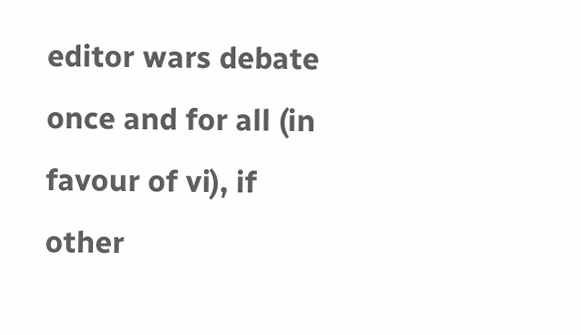editor wars debate once and for all (in favour of vi), if other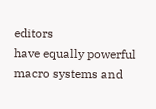editors
have equally powerful macro systems and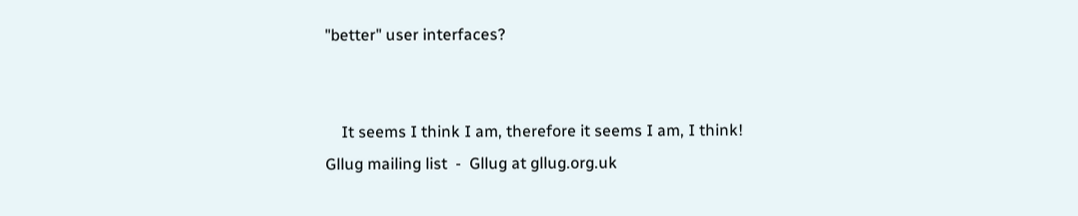"better" user interfaces?


    It seems I think I am, therefore it seems I am, I think!
Gllug mailing list  -  Gllug at gllug.org.uk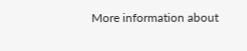More information about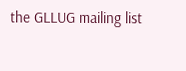the GLLUG mailing list